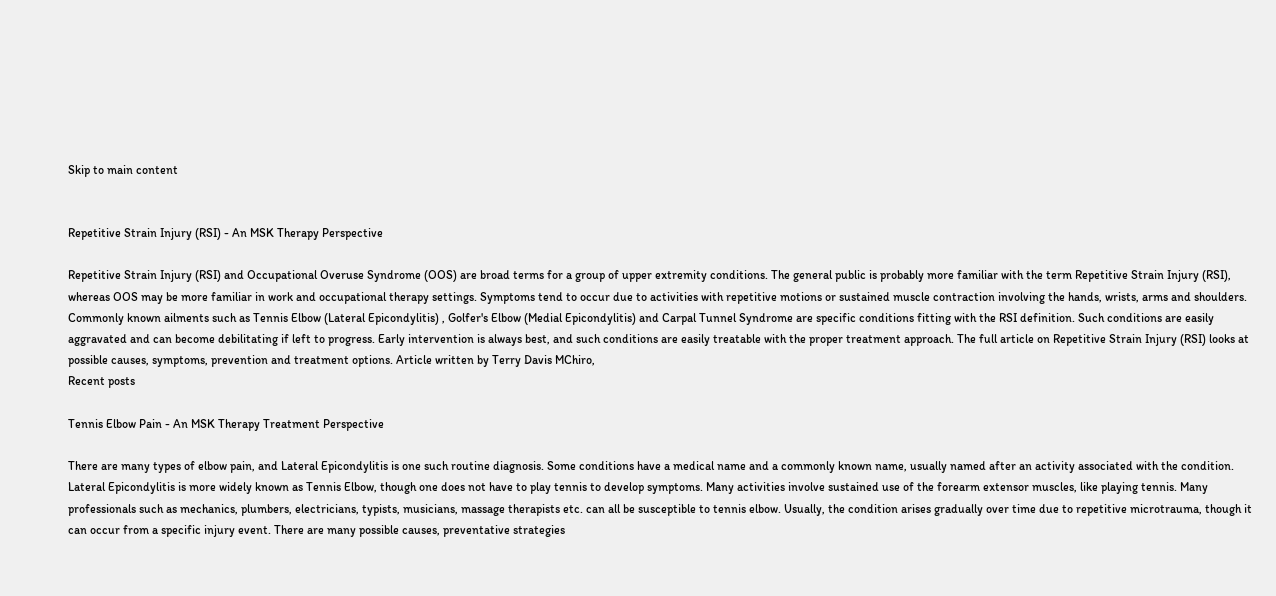Skip to main content


Repetitive Strain Injury (RSI) - An MSK Therapy Perspective

Repetitive Strain Injury (RSI) and Occupational Overuse Syndrome (OOS) are broad terms for a group of upper extremity conditions. The general public is probably more familiar with the term Repetitive Strain Injury (RSI), whereas OOS may be more familiar in work and occupational therapy settings. Symptoms tend to occur due to activities with repetitive motions or sustained muscle contraction involving the hands, wrists, arms and shoulders. Commonly known ailments such as Tennis Elbow (Lateral Epicondylitis) , Golfer's Elbow (Medial Epicondylitis) and Carpal Tunnel Syndrome are specific conditions fitting with the RSI definition. Such conditions are easily aggravated and can become debilitating if left to progress. Early intervention is always best, and such conditions are easily treatable with the proper treatment approach. The full article on Repetitive Strain Injury (RSI) looks at possible causes, symptoms, prevention and treatment options. Article written by Terry Davis MChiro,
Recent posts

Tennis Elbow Pain - An MSK Therapy Treatment Perspective

There are many types of elbow pain, and Lateral Epicondylitis is one such routine diagnosis. Some conditions have a medical name and a commonly known name, usually named after an activity associated with the condition. Lateral Epicondylitis is more widely known as Tennis Elbow, though one does not have to play tennis to develop symptoms. Many activities involve sustained use of the forearm extensor muscles, like playing tennis. Many professionals such as mechanics, plumbers, electricians, typists, musicians, massage therapists etc. can all be susceptible to tennis elbow. Usually, the condition arises gradually over time due to repetitive microtrauma, though it can occur from a specific injury event. There are many possible causes, preventative strategies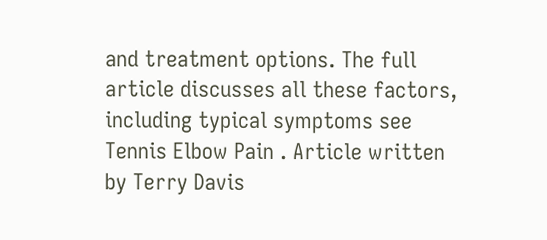and treatment options. The full article discusses all these factors, including typical symptoms see  Tennis Elbow Pain . Article written by Terry Davis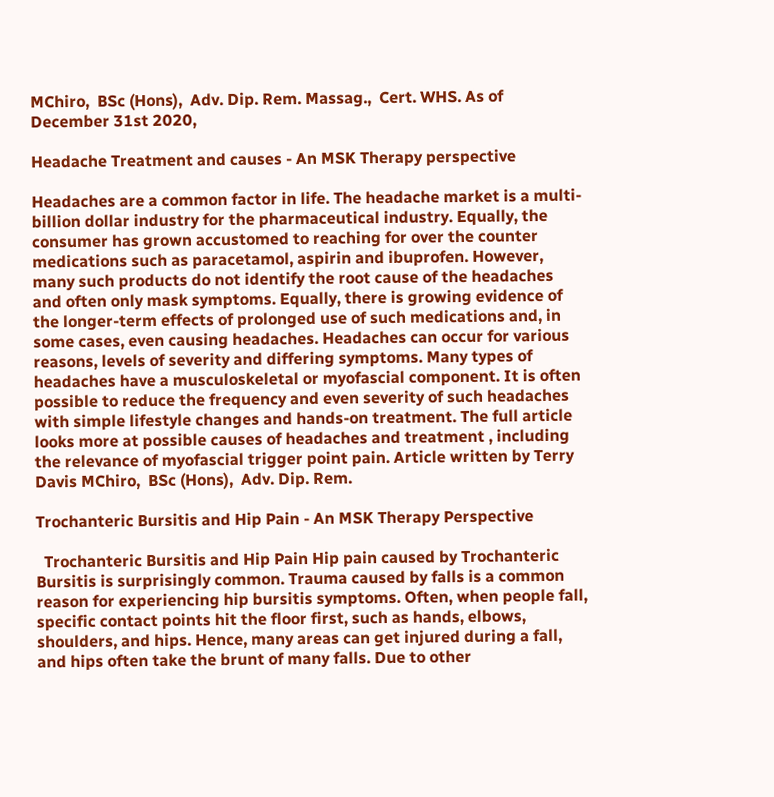MChiro,  BSc (Hons),  Adv. Dip. Rem. Massag.,  Cert. WHS. As of December 31st 2020,

Headache Treatment and causes - An MSK Therapy perspective

Headaches are a common factor in life. The headache market is a multi-billion dollar industry for the pharmaceutical industry. Equally, the consumer has grown accustomed to reaching for over the counter medications such as paracetamol, aspirin and ibuprofen. However, many such products do not identify the root cause of the headaches and often only mask symptoms. Equally, there is growing evidence of the longer-term effects of prolonged use of such medications and, in some cases, even causing headaches. Headaches can occur for various reasons, levels of severity and differing symptoms. Many types of headaches have a musculoskeletal or myofascial component. It is often possible to reduce the frequency and even severity of such headaches with simple lifestyle changes and hands-on treatment. The full article looks more at possible causes of headaches and treatment , including the relevance of myofascial trigger point pain. Article written by Terry Davis MChiro,  BSc (Hons),  Adv. Dip. Rem.

Trochanteric Bursitis and Hip Pain - An MSK Therapy Perspective

  Trochanteric Bursitis and Hip Pain Hip pain caused by Trochanteric Bursitis is surprisingly common. Trauma caused by falls is a common reason for experiencing hip bursitis symptoms. Often, when people fall, specific contact points hit the floor first, such as hands, elbows, shoulders, and hips. Hence, many areas can get injured during a fall, and hips often take the brunt of many falls. Due to other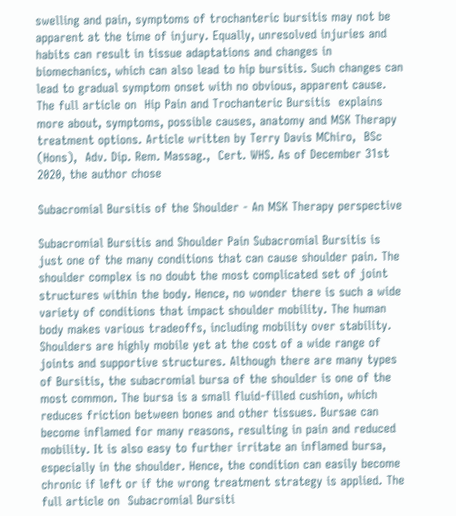swelling and pain, symptoms of trochanteric bursitis may not be apparent at the time of injury. Equally, unresolved injuries and habits can result in tissue adaptations and changes in biomechanics, which can also lead to hip bursitis. Such changes can lead to gradual symptom onset with no obvious, apparent cause. The full article on  Hip Pain and Trochanteric Bursitis  explains more about, symptoms, possible causes, anatomy and MSK Therapy treatment options. Article written by Terry Davis MChiro,  BSc (Hons),  Adv. Dip. Rem. Massag.,  Cert. WHS. As of December 31st 2020, the author chose

Subacromial Bursitis of the Shoulder - An MSK Therapy perspective

Subacromial Bursitis and Shoulder Pain Subacromial Bursitis is just one of the many conditions that can cause shoulder pain. The shoulder complex is no doubt the most complicated set of joint structures within the body. Hence, no wonder there is such a wide variety of conditions that impact shoulder mobility. The human body makes various tradeoffs, including mobility over stability. Shoulders are highly mobile yet at the cost of a wide range of joints and supportive structures. Although there are many types of Bursitis, the subacromial bursa of the shoulder is one of the most common. The bursa is a small fluid-filled cushion, which reduces friction between bones and other tissues. Bursae can become inflamed for many reasons, resulting in pain and reduced mobility. It is also easy to further irritate an inflamed bursa, especially in the shoulder. Hence, the condition can easily become chronic if left or if the wrong treatment strategy is applied. The full article on  Subacromial Bursiti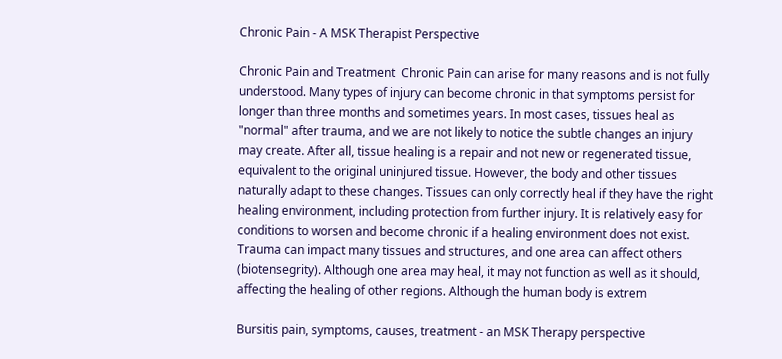Chronic Pain - A MSK Therapist Perspective

Chronic Pain and Treatment  Chronic Pain can arise for many reasons and is not fully understood. Many types of injury can become chronic in that symptoms persist for longer than three months and sometimes years. In most cases, tissues heal as "normal" after trauma, and we are not likely to notice the subtle changes an injury may create. After all, tissue healing is a repair and not new or regenerated tissue, equivalent to the original uninjured tissue. However, the body and other tissues naturally adapt to these changes. Tissues can only correctly heal if they have the right healing environment, including protection from further injury. It is relatively easy for conditions to worsen and become chronic if a healing environment does not exist. Trauma can impact many tissues and structures, and one area can affect others (biotensegrity). Although one area may heal, it may not function as well as it should, affecting the healing of other regions. Although the human body is extrem

Bursitis pain, symptoms, causes, treatment - an MSK Therapy perspective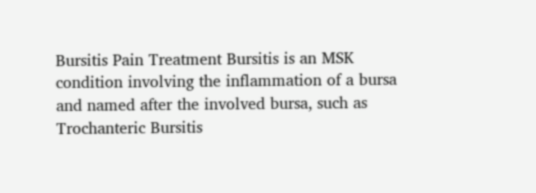Bursitis Pain Treatment Bursitis is an MSK condition involving the inflammation of a bursa and named after the involved bursa, such as Trochanteric Bursitis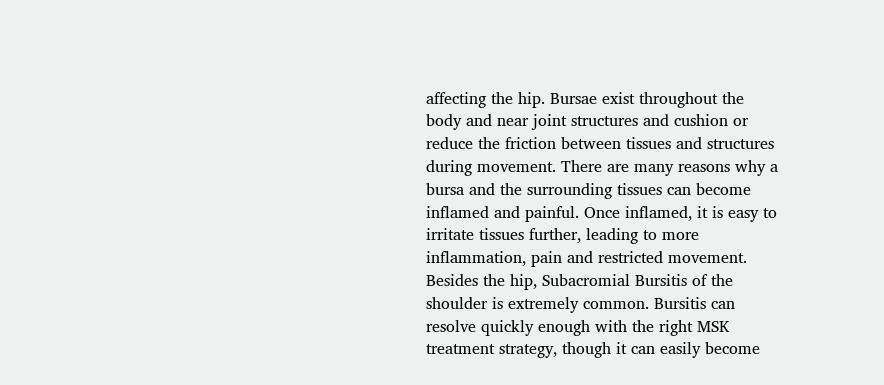affecting the hip. Bursae exist throughout the body and near joint structures and cushion or reduce the friction between tissues and structures during movement. There are many reasons why a bursa and the surrounding tissues can become inflamed and painful. Once inflamed, it is easy to irritate tissues further, leading to more inflammation, pain and restricted movement. Besides the hip, Subacromial Bursitis of the shoulder is extremely common. Bursitis can resolve quickly enough with the right MSK treatment strategy, though it can easily become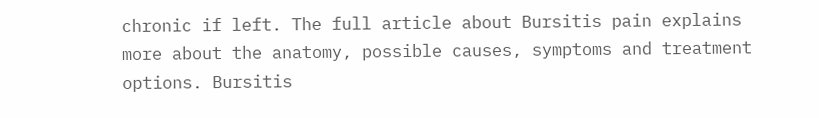chronic if left. The full article about Bursitis pain explains more about the anatomy, possible causes, symptoms and treatment options. Bursitis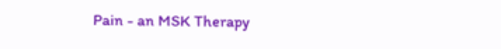Pain - an MSK Therapy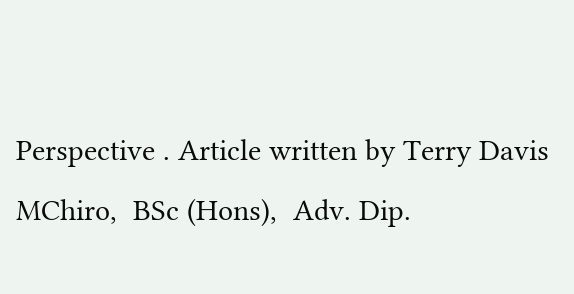Perspective . Article written by Terry Davis MChiro,  BSc (Hons),  Adv. Dip.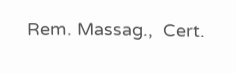Rem. Massag.,  Cert.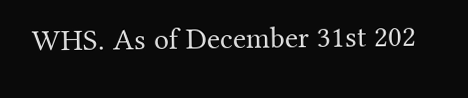WHS. As of December 31st 202